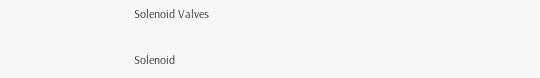Solenoid Valves


Solenoid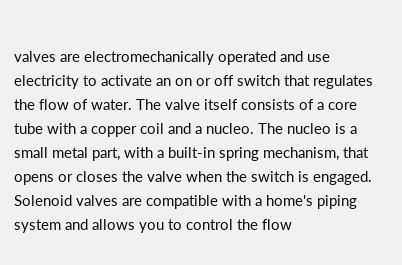valves are electromechanically operated and use electricity to activate an on or off switch that regulates the flow of water. The valve itself consists of a core tube with a copper coil and a nucleo. The nucleo is a small metal part, with a built-in spring mechanism, that opens or closes the valve when the switch is engaged. Solenoid valves are compatible with a home's piping system and allows you to control the flow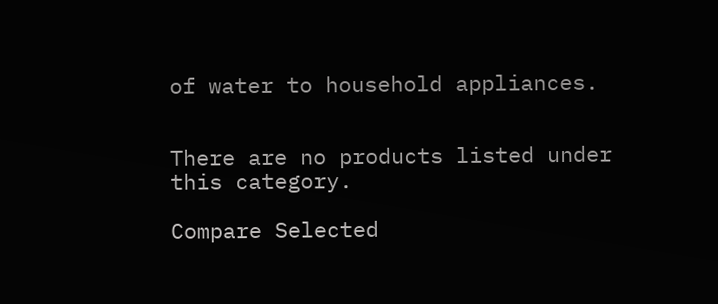of water to household appliances.


There are no products listed under this category.

Compare Selected